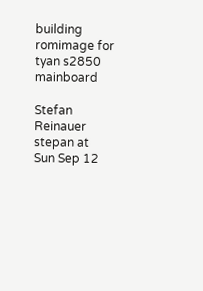building romimage for tyan s2850 mainboard

Stefan Reinauer stepan at
Sun Sep 12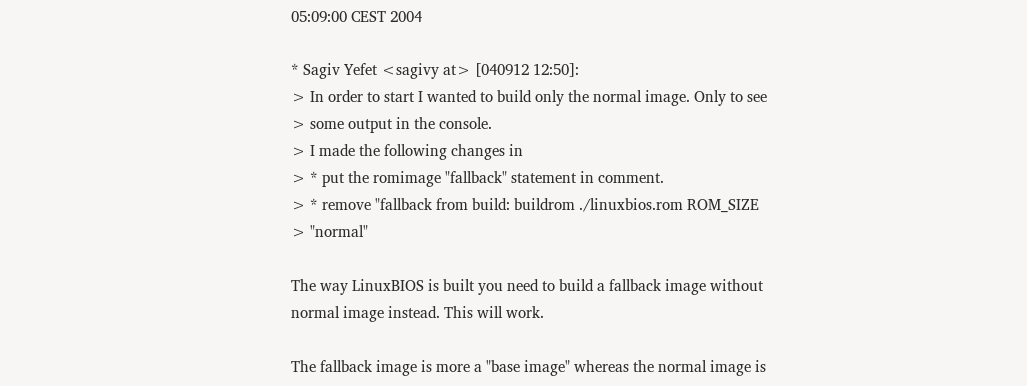05:09:00 CEST 2004

* Sagiv Yefet <sagivy at> [040912 12:50]:
> In order to start I wanted to build only the normal image. Only to see
> some output in the console.
> I made the following changes in
> * put the romimage "fallback" statement in comment.
> * remove "fallback from build: buildrom ./linuxbios.rom ROM_SIZE
> "normal"

The way LinuxBIOS is built you need to build a fallback image without
normal image instead. This will work.

The fallback image is more a "base image" whereas the normal image is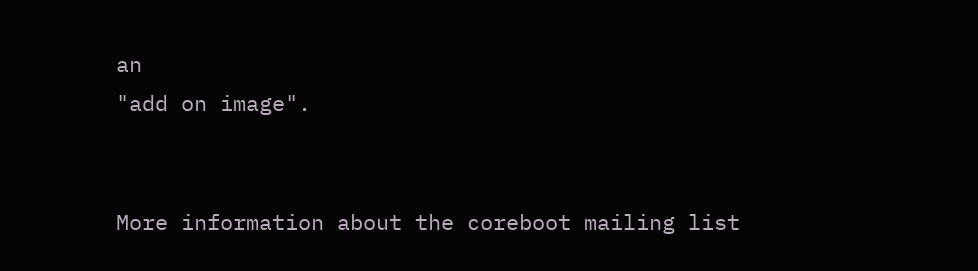an
"add on image".


More information about the coreboot mailing list